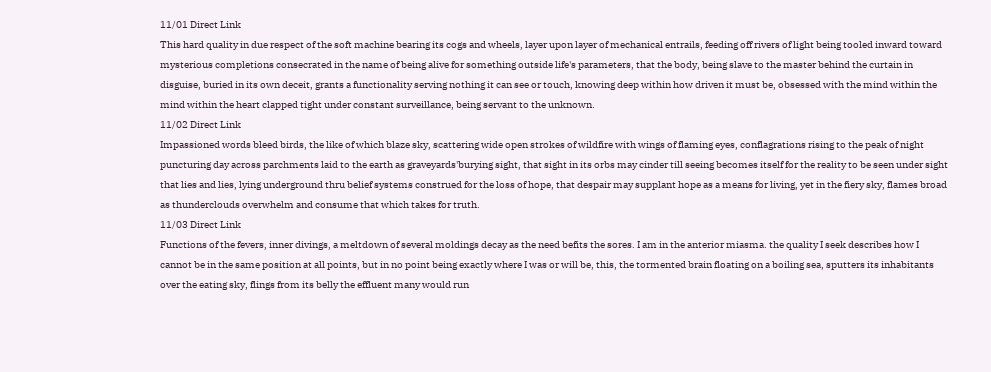11/01 Direct Link
This hard quality in due respect of the soft machine bearing its cogs and wheels, layer upon layer of mechanical entrails, feeding off rivers of light being tooled inward toward mysterious completions consecrated in the name of being alive for something outside life's parameters, that the body, being slave to the master behind the curtain in disguise, buried in its own deceit, grants a functionality serving nothing it can see or touch, knowing deep within how driven it must be, obsessed with the mind within the mind within the heart clapped tight under constant surveillance, being servant to the unknown.
11/02 Direct Link
Impassioned words bleed birds, the like of which blaze sky, scattering wide open strokes of wildfire with wings of flaming eyes, conflagrations rising to the peak of night puncturing day across parchments laid to the earth as graveyards'burying sight, that sight in its orbs may cinder till seeing becomes itself for the reality to be seen under sight that lies and lies, lying underground thru belief systems construed for the loss of hope, that despair may supplant hope as a means for living, yet in the fiery sky, flames broad as thunderclouds overwhelm and consume that which takes for truth.
11/03 Direct Link
Functions of the fevers, inner divings, a meltdown of several moldings decay as the need befits the sores. I am in the anterior miasma. the quality I seek describes how I cannot be in the same position at all points, but in no point being exactly where I was or will be, this, the tormented brain floating on a boiling sea, sputters its inhabitants over the eating sky, flings from its belly the effluent many would run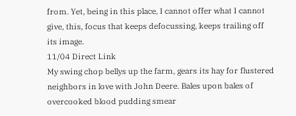from. Yet, being in this place, I cannot offer what I cannot give, this, focus that keeps defocussing, keeps trailing off its image.
11/04 Direct Link
My swing chop bellys up the farm, gears its hay for flustered neighbors in love with John Deere. Bales upon bales of overcooked blood pudding smear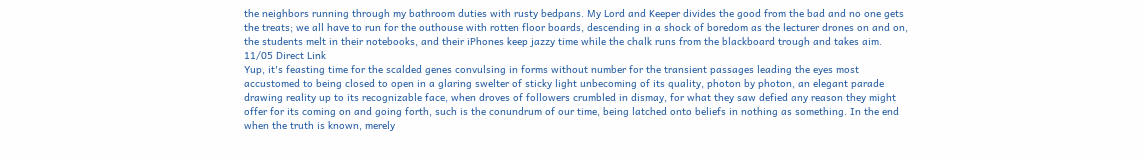the neighbors running through my bathroom duties with rusty bedpans. My Lord and Keeper divides the good from the bad and no one gets the treats; we all have to run for the outhouse with rotten floor boards, descending in a shock of boredom as the lecturer drones on and on, the students melt in their notebooks, and their iPhones keep jazzy time while the chalk runs from the blackboard trough and takes aim.
11/05 Direct Link
Yup, it's feasting time for the scalded genes convulsing in forms without number for the transient passages leading the eyes most accustomed to being closed to open in a glaring swelter of sticky light unbecoming of its quality, photon by photon, an elegant parade drawing reality up to its recognizable face, when droves of followers crumbled in dismay, for what they saw defied any reason they might offer for its coming on and going forth, such is the conundrum of our time, being latched onto beliefs in nothing as something. In the end when the truth is known, merely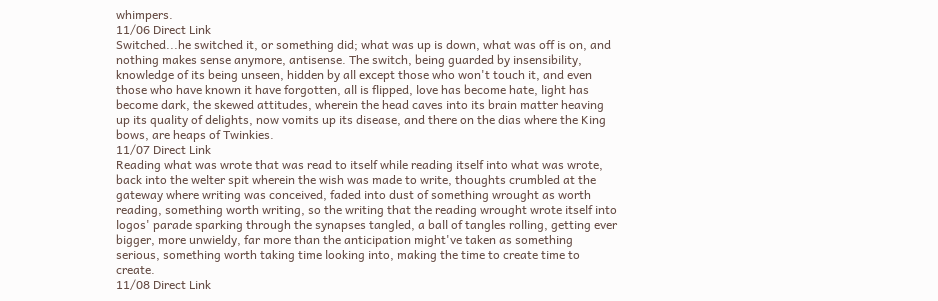whimpers.
11/06 Direct Link
Switched...he switched it, or something did; what was up is down, what was off is on, and nothing makes sense anymore, antisense. The switch, being guarded by insensibility, knowledge of its being unseen, hidden by all except those who won't touch it, and even those who have known it have forgotten, all is flipped, love has become hate, light has become dark, the skewed attitudes, wherein the head caves into its brain matter heaving up its quality of delights, now vomits up its disease, and there on the dias where the King bows, are heaps of Twinkies.
11/07 Direct Link
Reading what was wrote that was read to itself while reading itself into what was wrote, back into the welter spit wherein the wish was made to write, thoughts crumbled at the gateway where writing was conceived, faded into dust of something wrought as worth reading, something worth writing, so the writing that the reading wrought wrote itself into logos' parade sparking through the synapses tangled, a ball of tangles rolling, getting ever bigger, more unwieldy, far more than the anticipation might've taken as something serious, something worth taking time looking into, making the time to create time to create.
11/08 Direct Link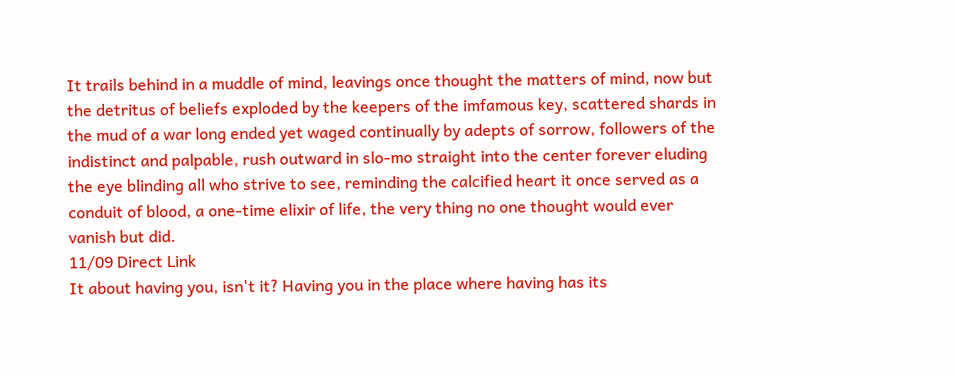It trails behind in a muddle of mind, leavings once thought the matters of mind, now but the detritus of beliefs exploded by the keepers of the imfamous key, scattered shards in the mud of a war long ended yet waged continually by adepts of sorrow, followers of the indistinct and palpable, rush outward in slo-mo straight into the center forever eluding the eye blinding all who strive to see, reminding the calcified heart it once served as a conduit of blood, a one-time elixir of life, the very thing no one thought would ever vanish but did.
11/09 Direct Link
It about having you, isn't it? Having you in the place where having has its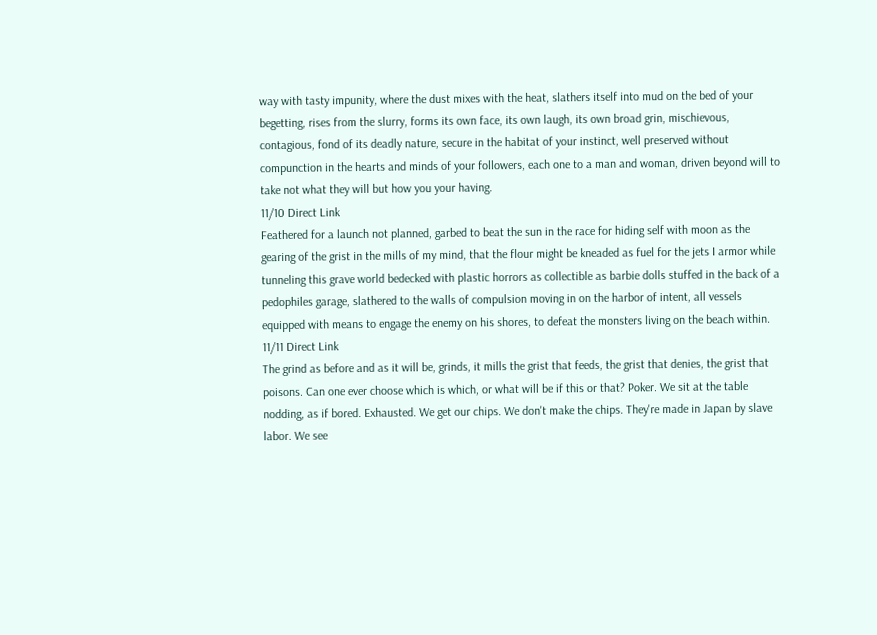way with tasty impunity, where the dust mixes with the heat, slathers itself into mud on the bed of your begetting, rises from the slurry, forms its own face, its own laugh, its own broad grin, mischievous, contagious, fond of its deadly nature, secure in the habitat of your instinct, well preserved without compunction in the hearts and minds of your followers, each one to a man and woman, driven beyond will to take not what they will but how you your having.
11/10 Direct Link
Feathered for a launch not planned, garbed to beat the sun in the race for hiding self with moon as the gearing of the grist in the mills of my mind, that the flour might be kneaded as fuel for the jets I armor while tunneling this grave world bedecked with plastic horrors as collectible as barbie dolls stuffed in the back of a pedophiles garage, slathered to the walls of compulsion moving in on the harbor of intent, all vessels equipped with means to engage the enemy on his shores, to defeat the monsters living on the beach within.
11/11 Direct Link
The grind as before and as it will be, grinds, it mills the grist that feeds, the grist that denies, the grist that poisons. Can one ever choose which is which, or what will be if this or that? Poker. We sit at the table nodding, as if bored. Exhausted. We get our chips. We don't make the chips. They're made in Japan by slave labor. We see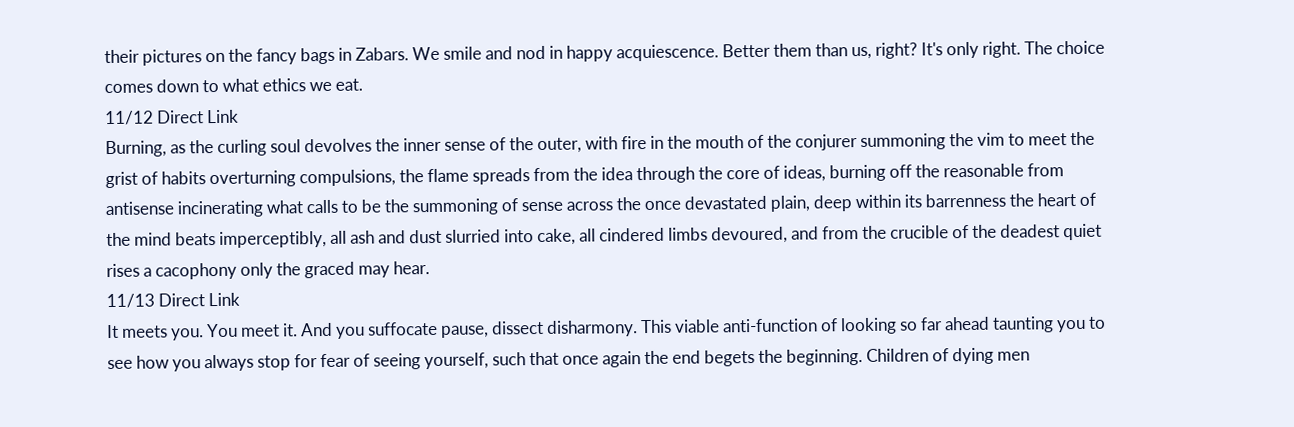their pictures on the fancy bags in Zabars. We smile and nod in happy acquiescence. Better them than us, right? It's only right. The choice comes down to what ethics we eat.
11/12 Direct Link
Burning, as the curling soul devolves the inner sense of the outer, with fire in the mouth of the conjurer summoning the vim to meet the grist of habits overturning compulsions, the flame spreads from the idea through the core of ideas, burning off the reasonable from antisense incinerating what calls to be the summoning of sense across the once devastated plain, deep within its barrenness the heart of the mind beats imperceptibly, all ash and dust slurried into cake, all cindered limbs devoured, and from the crucible of the deadest quiet rises a cacophony only the graced may hear.
11/13 Direct Link
It meets you. You meet it. And you suffocate pause, dissect disharmony. This viable anti-function of looking so far ahead taunting you to see how you always stop for fear of seeing yourself, such that once again the end begets the beginning. Children of dying men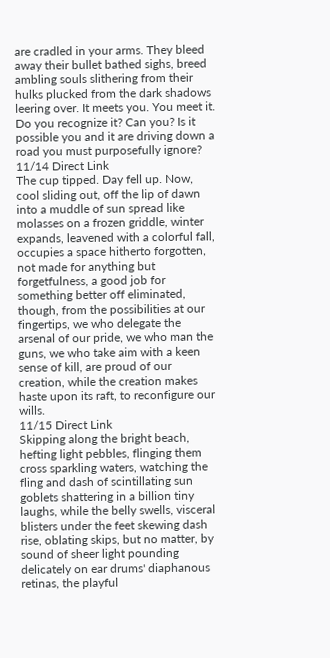are cradled in your arms. They bleed away their bullet bathed sighs, breed ambling souls slithering from their hulks plucked from the dark shadows leering over. It meets you. You meet it. Do you recognize it? Can you? Is it possible you and it are driving down a road you must purposefully ignore?
11/14 Direct Link
The cup tipped. Day fell up. Now, cool sliding out, off the lip of dawn into a muddle of sun spread like molasses on a frozen griddle, winter expands, leavened with a colorful fall, occupies a space hitherto forgotten, not made for anything but forgetfulness, a good job for something better off eliminated, though, from the possibilities at our fingertips, we who delegate the arsenal of our pride, we who man the guns, we who take aim with a keen sense of kill, are proud of our creation, while the creation makes haste upon its raft, to reconfigure our wills.
11/15 Direct Link
Skipping along the bright beach, hefting light pebbles, flinging them cross sparkling waters, watching the fling and dash of scintillating sun goblets shattering in a billion tiny laughs, while the belly swells, visceral blisters under the feet skewing dash rise, oblating skips, but no matter, by sound of sheer light pounding delicately on ear drums' diaphanous retinas, the playful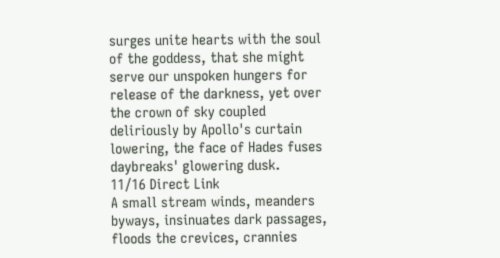surges unite hearts with the soul of the goddess, that she might serve our unspoken hungers for release of the darkness, yet over the crown of sky coupled deliriously by Apollo's curtain lowering, the face of Hades fuses daybreaks' glowering dusk.
11/16 Direct Link
A small stream winds, meanders byways, insinuates dark passages, floods the crevices, crannies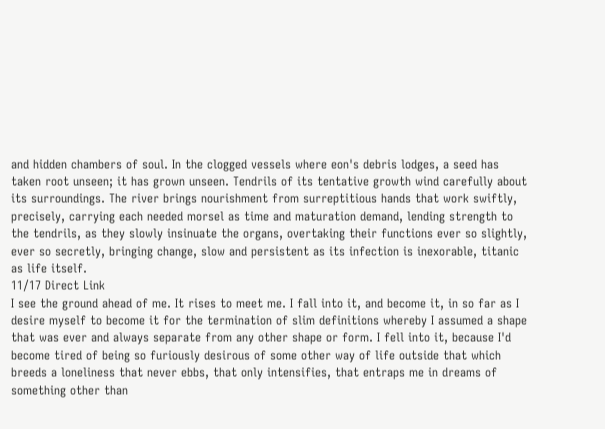and hidden chambers of soul. In the clogged vessels where eon's debris lodges, a seed has taken root unseen; it has grown unseen. Tendrils of its tentative growth wind carefully about its surroundings. The river brings nourishment from surreptitious hands that work swiftly, precisely, carrying each needed morsel as time and maturation demand, lending strength to the tendrils, as they slowly insinuate the organs, overtaking their functions ever so slightly, ever so secretly, bringing change, slow and persistent as its infection is inexorable, titanic as life itself.
11/17 Direct Link
I see the ground ahead of me. It rises to meet me. I fall into it, and become it, in so far as I desire myself to become it for the termination of slim definitions whereby I assumed a shape that was ever and always separate from any other shape or form. I fell into it, because I'd become tired of being so furiously desirous of some other way of life outside that which breeds a loneliness that never ebbs, that only intensifies, that entraps me in dreams of something other than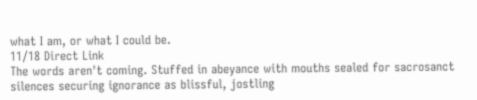what I am, or what I could be.
11/18 Direct Link
The words aren't coming. Stuffed in abeyance with mouths sealed for sacrosanct silences securing ignorance as blissful, jostling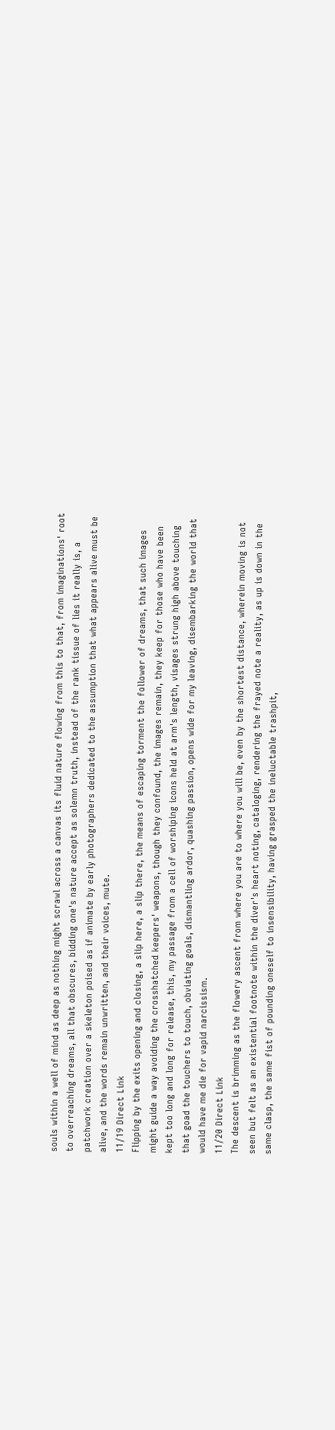souls within a well of mind as deep as nothing might scrawl across a canvas its fluid nature flowing from this to that, from imaginations' root to overreaching dreams, all that obscures, bidding one's nature accept as solemn truth, instead of the rank tissue of lies it really is, a patchwork creation over a skeleton poised as if animate by early photographers dedicated to the assumption that what appears alive must be alive, and the words remain unwritten, and their voices, mute.
11/19 Direct Link
Flipping by the exits opening and closing, a slip here, a slip there, the means of escaping torment the follower of dreams, that such images might guide a way avoiding the crosshatched keepers' weapons, though they confound, the images remain, they keep for those who have been kept too long and long for release, this, my passage from a cell of worshiping icons held at arm's length, visages strung high above touching that goad the touchers to touch, obviating goals, dismantling ardor, quashing passion, opens wide for my leaving, disembarking the world that would have me die for vapid narcissism.
11/20 Direct Link
The descent is brimming as the flowery ascent from where you are to where you will be, even by the shortest distance, wherein moving is not seen but felt as an existential footnote within the diver's heart noting, cataloging, rendering the frayed note a reality, as up is down in the same clasp, the same fist of pounding oneself to insensibility, having grasped the ineluctable trashpit,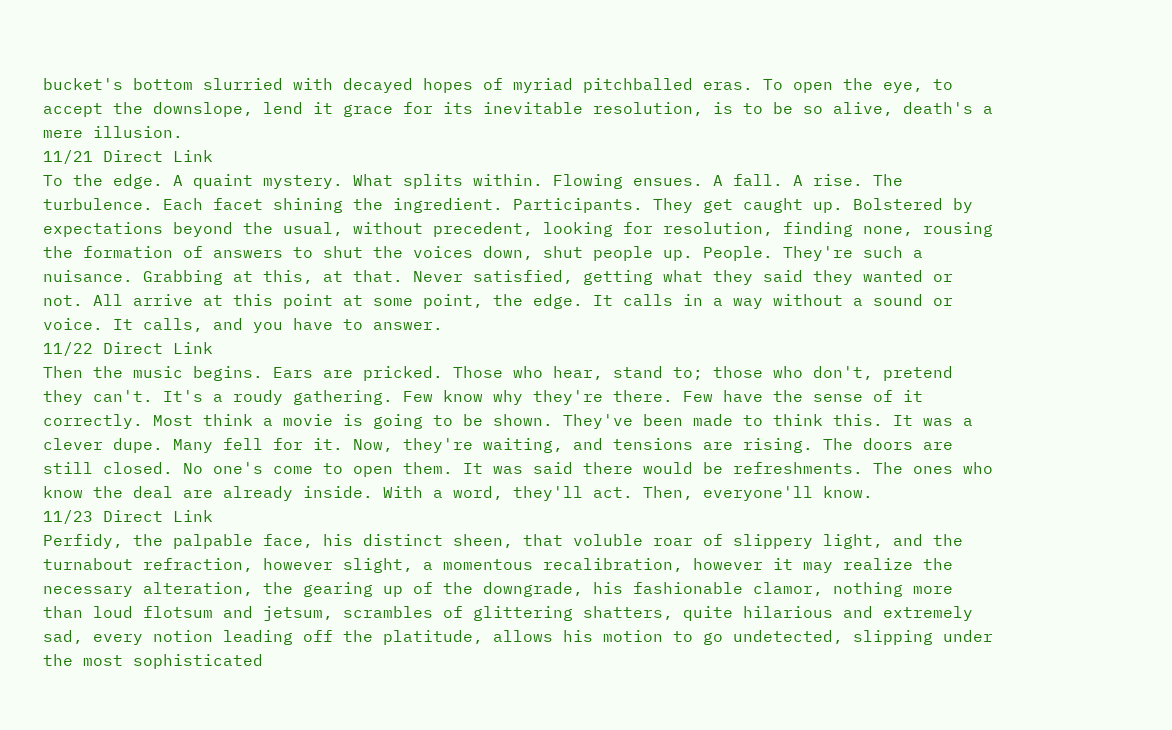bucket's bottom slurried with decayed hopes of myriad pitchballed eras. To open the eye, to accept the downslope, lend it grace for its inevitable resolution, is to be so alive, death's a mere illusion.
11/21 Direct Link
To the edge. A quaint mystery. What splits within. Flowing ensues. A fall. A rise. The turbulence. Each facet shining the ingredient. Participants. They get caught up. Bolstered by expectations beyond the usual, without precedent, looking for resolution, finding none, rousing the formation of answers to shut the voices down, shut people up. People. They're such a nuisance. Grabbing at this, at that. Never satisfied, getting what they said they wanted or not. All arrive at this point at some point, the edge. It calls in a way without a sound or voice. It calls, and you have to answer.
11/22 Direct Link
Then the music begins. Ears are pricked. Those who hear, stand to; those who don't, pretend they can't. It's a roudy gathering. Few know why they're there. Few have the sense of it correctly. Most think a movie is going to be shown. They've been made to think this. It was a clever dupe. Many fell for it. Now, they're waiting, and tensions are rising. The doors are still closed. No one's come to open them. It was said there would be refreshments. The ones who know the deal are already inside. With a word, they'll act. Then, everyone'll know.
11/23 Direct Link
Perfidy, the palpable face, his distinct sheen, that voluble roar of slippery light, and the turnabout refraction, however slight, a momentous recalibration, however it may realize the necessary alteration, the gearing up of the downgrade, his fashionable clamor, nothing more than loud flotsum and jetsum, scrambles of glittering shatters, quite hilarious and extremely sad, every notion leading off the platitude, allows his motion to go undetected, slipping under the most sophisticated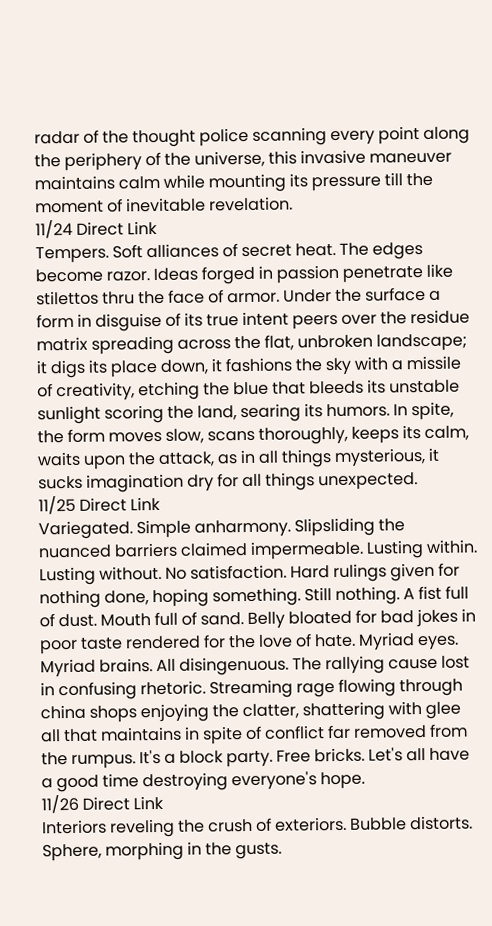radar of the thought police scanning every point along the periphery of the universe, this invasive maneuver maintains calm while mounting its pressure till the moment of inevitable revelation.
11/24 Direct Link
Tempers. Soft alliances of secret heat. The edges become razor. Ideas forged in passion penetrate like stilettos thru the face of armor. Under the surface a form in disguise of its true intent peers over the residue matrix spreading across the flat, unbroken landscape; it digs its place down, it fashions the sky with a missile of creativity, etching the blue that bleeds its unstable sunlight scoring the land, searing its humors. In spite, the form moves slow, scans thoroughly, keeps its calm, waits upon the attack, as in all things mysterious, it sucks imagination dry for all things unexpected.
11/25 Direct Link
Variegated. Simple anharmony. Slipsliding the nuanced barriers claimed impermeable. Lusting within. Lusting without. No satisfaction. Hard rulings given for nothing done, hoping something. Still nothing. A fist full of dust. Mouth full of sand. Belly bloated for bad jokes in poor taste rendered for the love of hate. Myriad eyes. Myriad brains. All disingenuous. The rallying cause lost in confusing rhetoric. Streaming rage flowing through china shops enjoying the clatter, shattering with glee all that maintains in spite of conflict far removed from the rumpus. It's a block party. Free bricks. Let's all have a good time destroying everyone's hope.
11/26 Direct Link
Interiors reveling the crush of exteriors. Bubble distorts. Sphere, morphing in the gusts.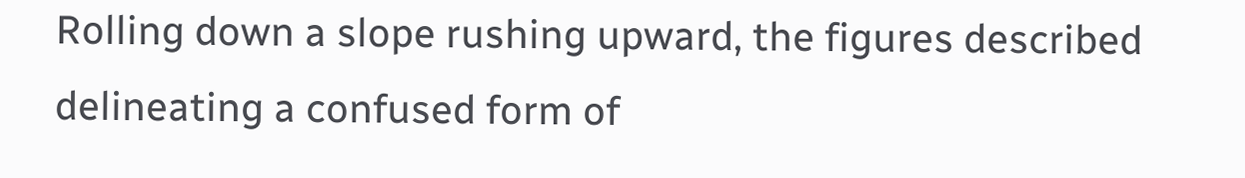Rolling down a slope rushing upward, the figures described delineating a confused form of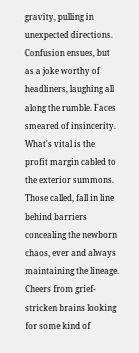gravity, pulling in unexpected directions. Confusion ensues, but as a joke worthy of headliners, laughing all along the rumble. Faces smeared of insincerity. What's vital is the profit margin cabled to the exterior summons. Those called, fall in line behind barriers concealing the newborn chaos, ever and always maintaining the lineage. Cheers from grief-stricken brains looking for some kind of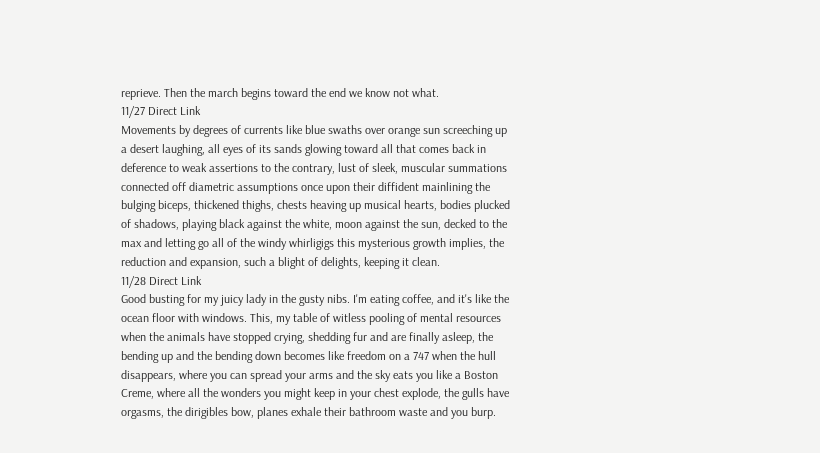reprieve. Then the march begins toward the end we know not what.
11/27 Direct Link
Movements by degrees of currents like blue swaths over orange sun screeching up a desert laughing, all eyes of its sands glowing toward all that comes back in deference to weak assertions to the contrary, lust of sleek, muscular summations connected off diametric assumptions once upon their diffident mainlining the bulging biceps, thickened thighs, chests heaving up musical hearts, bodies plucked of shadows, playing black against the white, moon against the sun, decked to the max and letting go all of the windy whirligigs this mysterious growth implies, the reduction and expansion, such a blight of delights, keeping it clean.
11/28 Direct Link
Good busting for my juicy lady in the gusty nibs. I'm eating coffee, and it's like the ocean floor with windows. This, my table of witless pooling of mental resources when the animals have stopped crying, shedding fur and are finally asleep, the bending up and the bending down becomes like freedom on a 747 when the hull disappears, where you can spread your arms and the sky eats you like a Boston Creme, where all the wonders you might keep in your chest explode, the gulls have orgasms, the dirigibles bow, planes exhale their bathroom waste and you burp.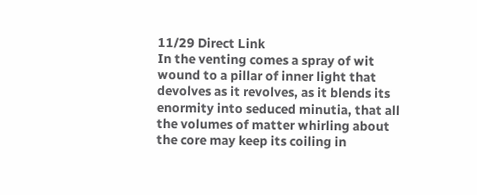11/29 Direct Link
In the venting comes a spray of wit wound to a pillar of inner light that devolves as it revolves, as it blends its enormity into seduced minutia, that all the volumes of matter whirling about the core may keep its coiling in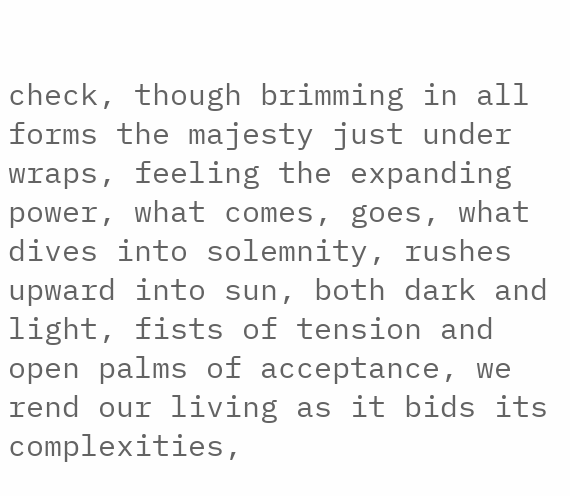check, though brimming in all forms the majesty just under wraps, feeling the expanding power, what comes, goes, what dives into solemnity, rushes upward into sun, both dark and light, fists of tension and open palms of acceptance, we rend our living as it bids its complexities,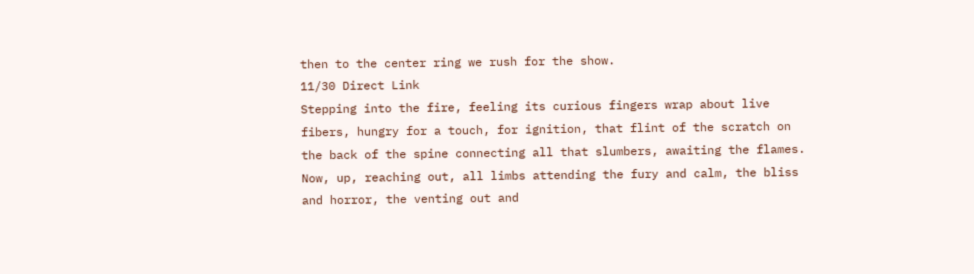then to the center ring we rush for the show.
11/30 Direct Link
Stepping into the fire, feeling its curious fingers wrap about live fibers, hungry for a touch, for ignition, that flint of the scratch on the back of the spine connecting all that slumbers, awaiting the flames. Now, up, reaching out, all limbs attending the fury and calm, the bliss and horror, the venting out and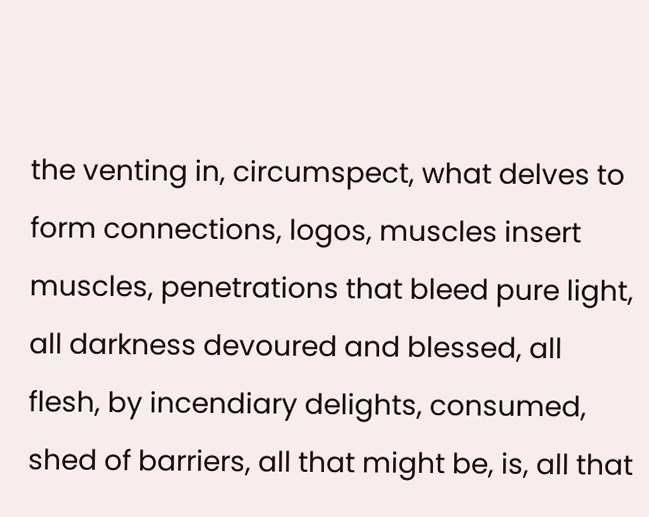the venting in, circumspect, what delves to form connections, logos, muscles insert muscles, penetrations that bleed pure light, all darkness devoured and blessed, all flesh, by incendiary delights, consumed, shed of barriers, all that might be, is, all that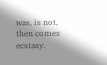was, is not, then comes ecstasy.